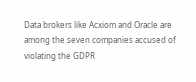Data brokers like Acxiom and Oracle are among the seven companies accused of violating the GDPR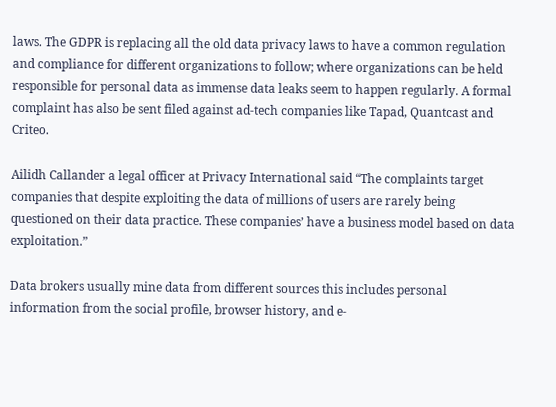laws. The GDPR is replacing all the old data privacy laws to have a common regulation and compliance for different organizations to follow; where organizations can be held responsible for personal data as immense data leaks seem to happen regularly. A formal complaint has also be sent filed against ad-tech companies like Tapad, Quantcast and Criteo.

Ailidh Callander a legal officer at Privacy International said “The complaints target companies that despite exploiting the data of millions of users are rarely being questioned on their data practice. These companies’ have a business model based on data exploitation.”

Data brokers usually mine data from different sources this includes personal information from the social profile, browser history, and e-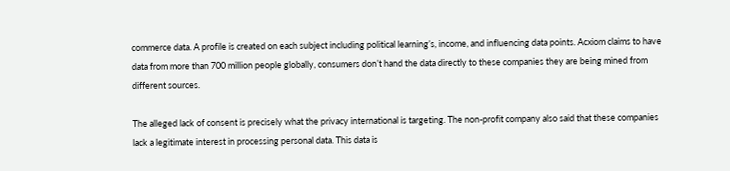commerce data. A profile is created on each subject including political learning’s, income, and influencing data points. Acxiom claims to have data from more than 700 million people globally, consumers don’t hand the data directly to these companies they are being mined from different sources.

The alleged lack of consent is precisely what the privacy international is targeting. The non-profit company also said that these companies lack a legitimate interest in processing personal data. This data is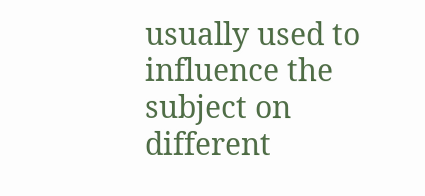usually used to influence the subject on different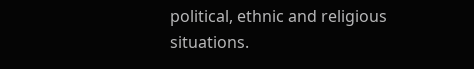political, ethnic and religious situations.